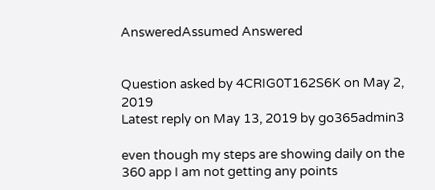AnsweredAssumed Answered


Question asked by 4CRIG0T162S6K on May 2, 2019
Latest reply on May 13, 2019 by go365admin3

even though my steps are showing daily on the 360 app I am not getting any points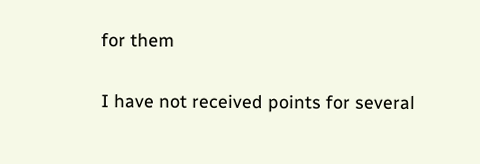for them

I have not received points for several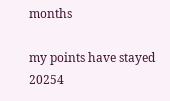months

my points have stayed 20254